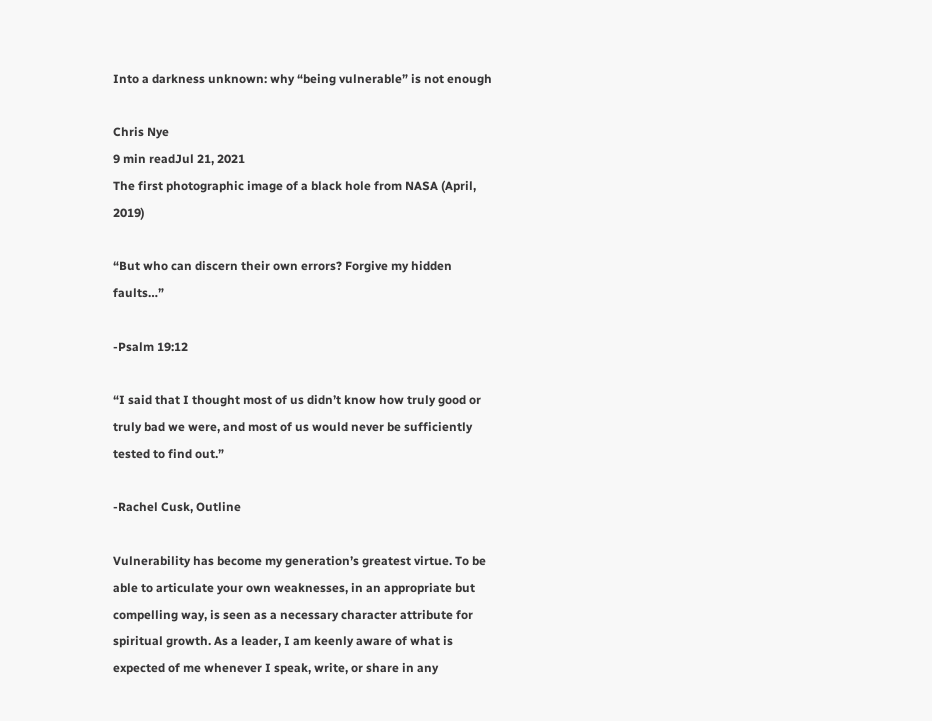Into a darkness unknown: why “being vulnerable” is not enough

Chris Nye
9 min readJul 21, 2021
The first photographic image of a black hole from NASA (April, 2019)

“But who can discern their own errors? Forgive my hidden faults…”

-Psalm 19:12

“I said that I thought most of us didn’t know how truly good or truly bad we were, and most of us would never be sufficiently tested to find out.”

-Rachel Cusk, Outline

Vulnerability has become my generation’s greatest virtue. To be able to articulate your own weaknesses, in an appropriate but compelling way, is seen as a necessary character attribute for spiritual growth. As a leader, I am keenly aware of what is expected of me whenever I speak, write, or share in any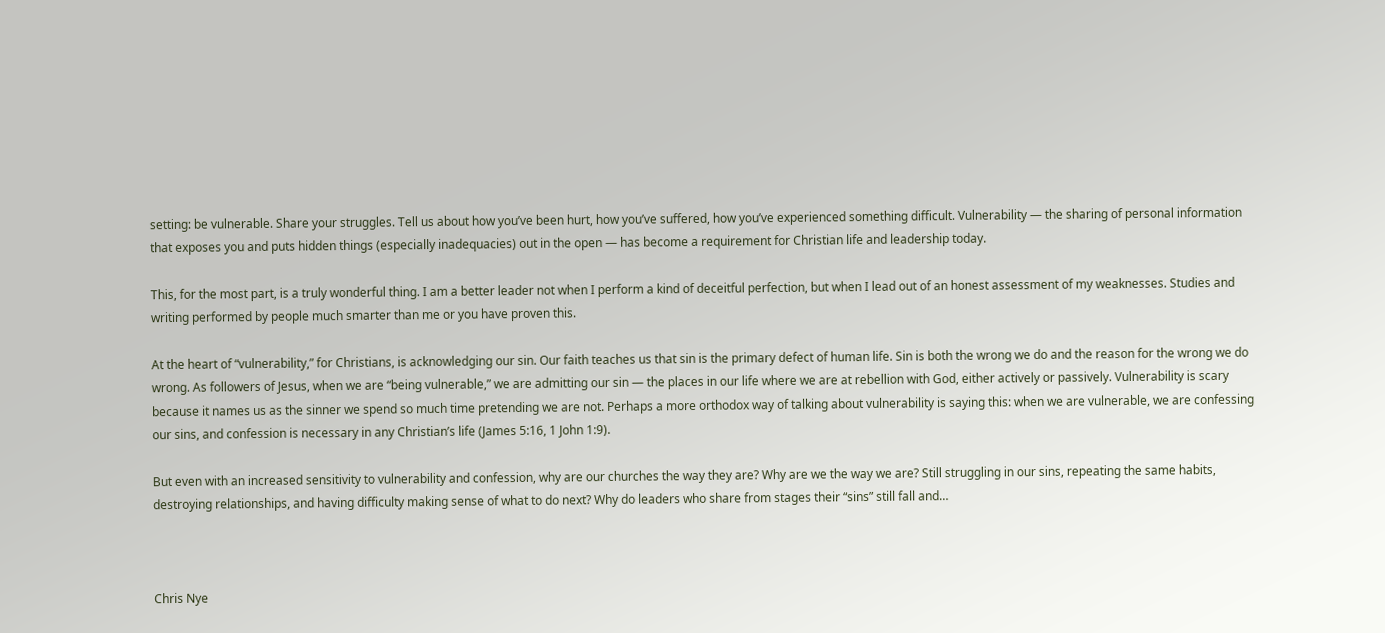setting: be vulnerable. Share your struggles. Tell us about how you’ve been hurt, how you’ve suffered, how you’ve experienced something difficult. Vulnerability — the sharing of personal information that exposes you and puts hidden things (especially inadequacies) out in the open — has become a requirement for Christian life and leadership today.

This, for the most part, is a truly wonderful thing. I am a better leader not when I perform a kind of deceitful perfection, but when I lead out of an honest assessment of my weaknesses. Studies and writing performed by people much smarter than me or you have proven this.

At the heart of “vulnerability,” for Christians, is acknowledging our sin. Our faith teaches us that sin is the primary defect of human life. Sin is both the wrong we do and the reason for the wrong we do wrong. As followers of Jesus, when we are “being vulnerable,” we are admitting our sin — the places in our life where we are at rebellion with God, either actively or passively. Vulnerability is scary because it names us as the sinner we spend so much time pretending we are not. Perhaps a more orthodox way of talking about vulnerability is saying this: when we are vulnerable, we are confessing our sins, and confession is necessary in any Christian’s life (James 5:16, 1 John 1:9).

But even with an increased sensitivity to vulnerability and confession, why are our churches the way they are? Why are we the way we are? Still struggling in our sins, repeating the same habits, destroying relationships, and having difficulty making sense of what to do next? Why do leaders who share from stages their “sins” still fall and…



Chris Nye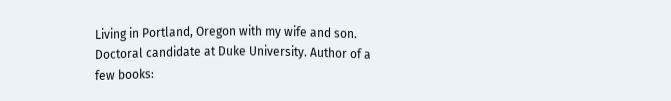Living in Portland, Oregon with my wife and son. Doctoral candidate at Duke University. Author of a few books: